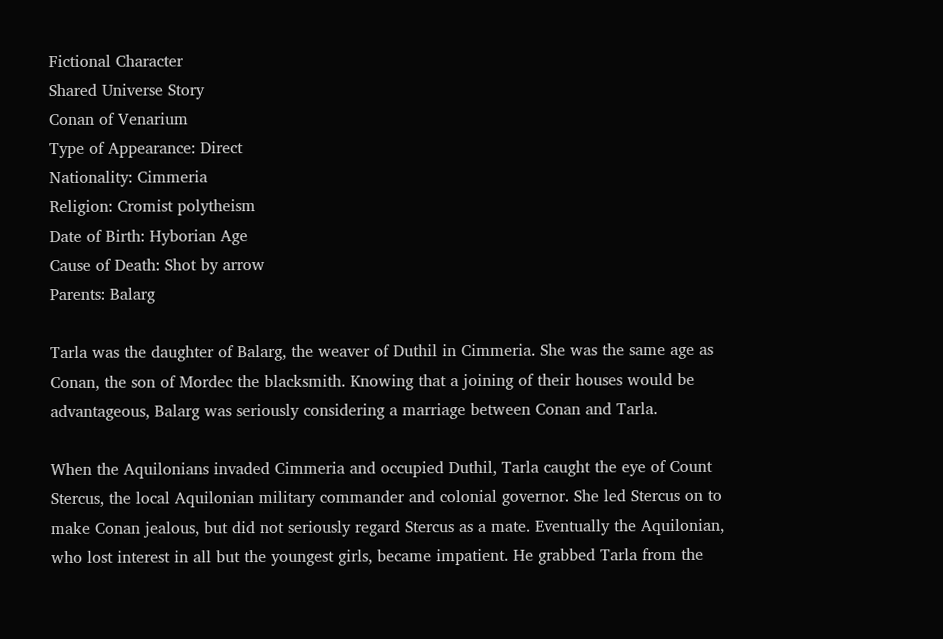Fictional Character
Shared Universe Story
Conan of Venarium
Type of Appearance: Direct
Nationality: Cimmeria
Religion: Cromist polytheism
Date of Birth: Hyborian Age
Cause of Death: Shot by arrow
Parents: Balarg

Tarla was the daughter of Balarg, the weaver of Duthil in Cimmeria. She was the same age as Conan, the son of Mordec the blacksmith. Knowing that a joining of their houses would be advantageous, Balarg was seriously considering a marriage between Conan and Tarla.

When the Aquilonians invaded Cimmeria and occupied Duthil, Tarla caught the eye of Count Stercus, the local Aquilonian military commander and colonial governor. She led Stercus on to make Conan jealous, but did not seriously regard Stercus as a mate. Eventually the Aquilonian, who lost interest in all but the youngest girls, became impatient. He grabbed Tarla from the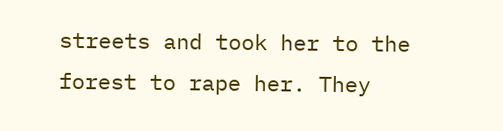streets and took her to the forest to rape her. They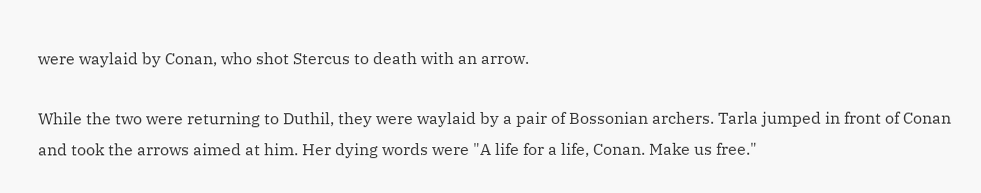were waylaid by Conan, who shot Stercus to death with an arrow.

While the two were returning to Duthil, they were waylaid by a pair of Bossonian archers. Tarla jumped in front of Conan and took the arrows aimed at him. Her dying words were "A life for a life, Conan. Make us free."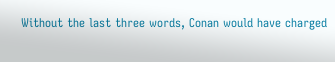Without the last three words, Conan would have charged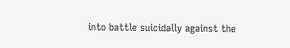into battle suicidally against the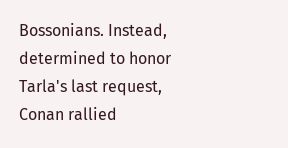Bossonians. Instead, determined to honor Tarla's last request, Conan rallied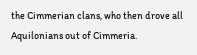the Cimmerian clans, who then drove all Aquilonians out of Cimmeria.